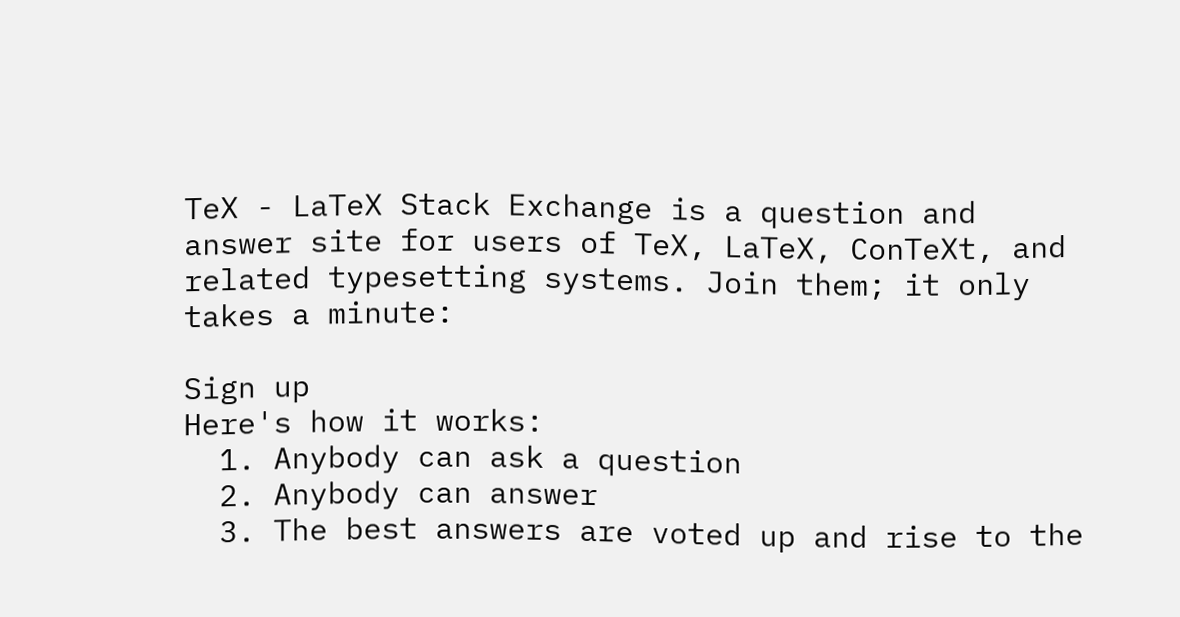TeX - LaTeX Stack Exchange is a question and answer site for users of TeX, LaTeX, ConTeXt, and related typesetting systems. Join them; it only takes a minute:

Sign up
Here's how it works:
  1. Anybody can ask a question
  2. Anybody can answer
  3. The best answers are voted up and rise to the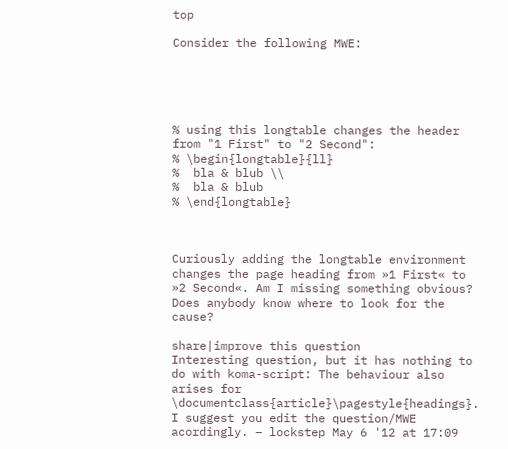top

Consider the following MWE:





% using this longtable changes the header from "1 First" to "2 Second":
% \begin{longtable}{ll}
%  bla & blub \\
%  bla & blub
% \end{longtable}



Curiously adding the longtable environment changes the page heading from »1 First« to »2 Second«. Am I missing something obvious? Does anybody know where to look for the cause?

share|improve this question
Interesting question, but it has nothing to do with koma-script: The behaviour also arises for \documentclass{article}\pagestyle{headings}. I suggest you edit the question/MWE acordingly. – lockstep May 6 '12 at 17:09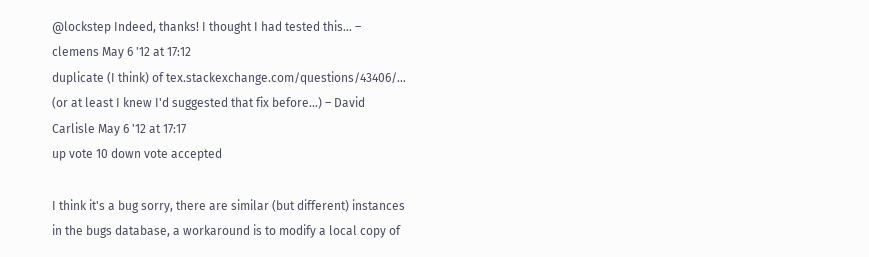@lockstep Indeed, thanks! I thought I had tested this... – clemens May 6 '12 at 17:12
duplicate (I think) of tex.stackexchange.com/questions/43406/… (or at least I knew I'd suggested that fix before...) – David Carlisle May 6 '12 at 17:17
up vote 10 down vote accepted

I think it's a bug sorry, there are similar (but different) instances in the bugs database, a workaround is to modify a local copy of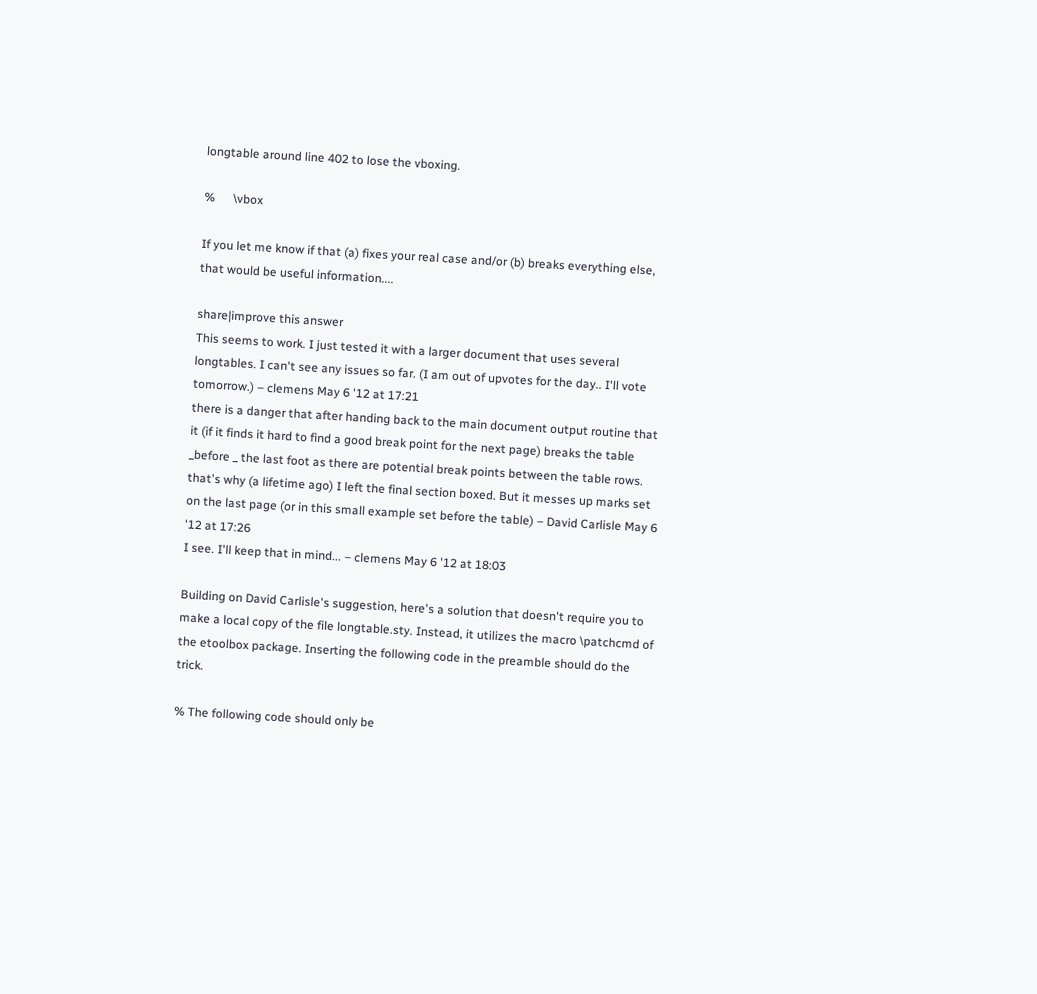longtable around line 402 to lose the vboxing.

%      \vbox

If you let me know if that (a) fixes your real case and/or (b) breaks everything else, that would be useful information....

share|improve this answer
This seems to work. I just tested it with a larger document that uses several longtables. I can't see any issues so far. (I am out of upvotes for the day.. I'll vote tomorrow.) – clemens May 6 '12 at 17:21
there is a danger that after handing back to the main document output routine that it (if it finds it hard to find a good break point for the next page) breaks the table _before _ the last foot as there are potential break points between the table rows. that's why (a lifetime ago) I left the final section boxed. But it messes up marks set on the last page (or in this small example set before the table) – David Carlisle May 6 '12 at 17:26
I see. I'll keep that in mind... – clemens May 6 '12 at 18:03

Building on David Carlisle's suggestion, here's a solution that doesn't require you to make a local copy of the file longtable.sty. Instead, it utilizes the macro \patchcmd of the etoolbox package. Inserting the following code in the preamble should do the trick.

% The following code should only be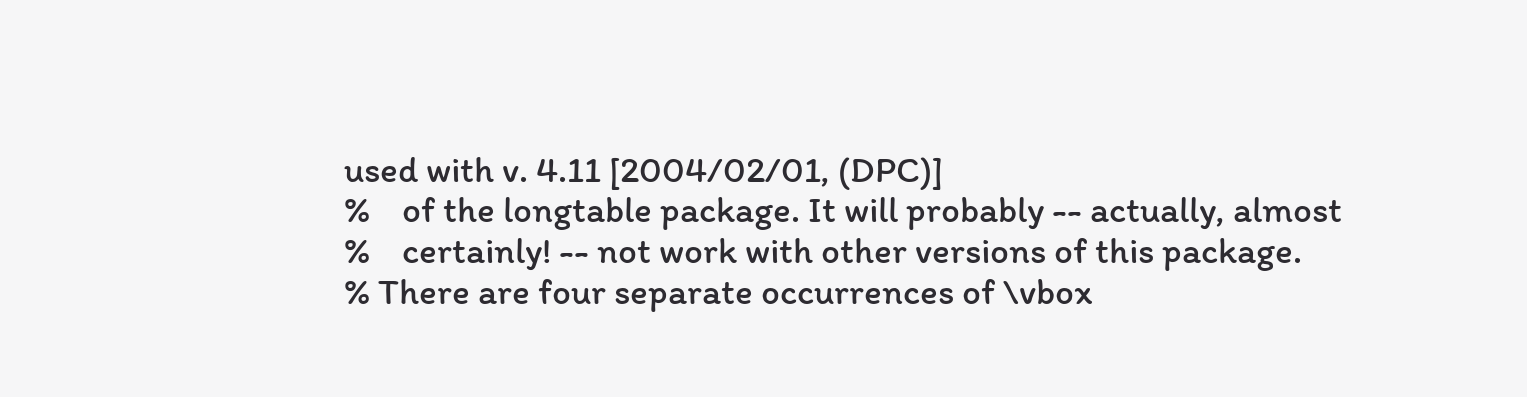used with v. 4.11 [2004/02/01, (DPC)]
%    of the longtable package. It will probably -- actually, almost
%    certainly! -- not work with other versions of this package.
% There are four separate occurrences of \vbox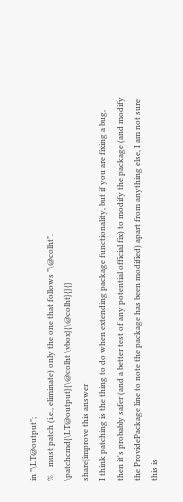in "\LT@output";
%    must patch (i.e., eliminate) only the one that follows "\@colht".
\patchcmd{\LT@output}{\@colht \vbox}{\@colht}{}{}
share|improve this answer
I think patching is the thing to do when extending package functionality, but if you are fixing a bug, then it's probably safer (and a better test of any potential official fix) to modify the package (and modify the ProvidePackage line to note the package has been modified) apart from anything else, I am not sure this is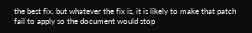the best fix, but whatever the fix is, it is likely to make that patch fail to apply so the document would stop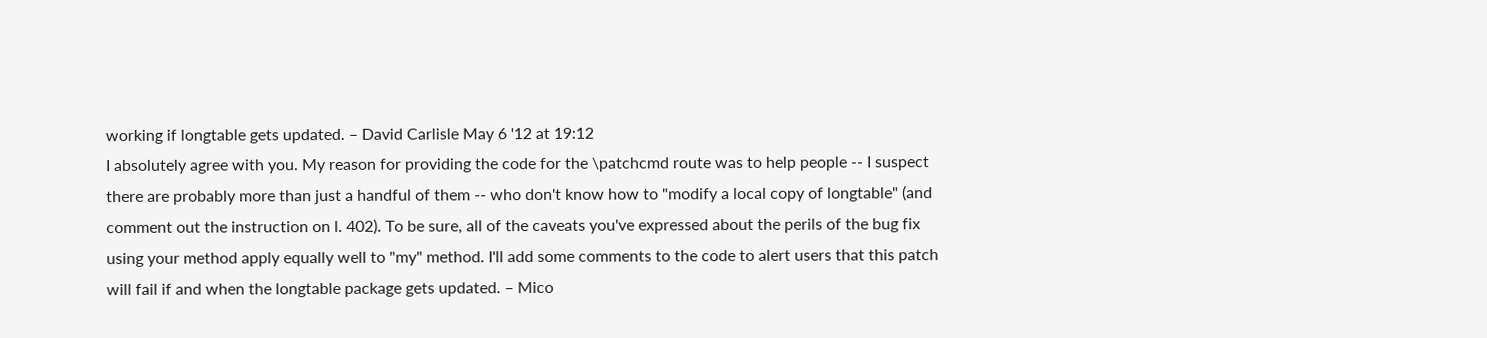working if longtable gets updated. – David Carlisle May 6 '12 at 19:12
I absolutely agree with you. My reason for providing the code for the \patchcmd route was to help people -- I suspect there are probably more than just a handful of them -- who don't know how to "modify a local copy of longtable" (and comment out the instruction on l. 402). To be sure, all of the caveats you've expressed about the perils of the bug fix using your method apply equally well to "my" method. I'll add some comments to the code to alert users that this patch will fail if and when the longtable package gets updated. – Mico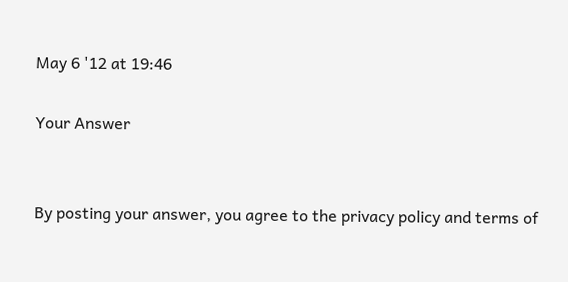May 6 '12 at 19:46

Your Answer


By posting your answer, you agree to the privacy policy and terms of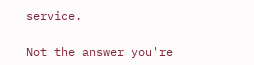service.

Not the answer you're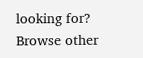looking for? Browse other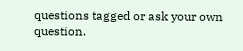questions tagged or ask your own question.